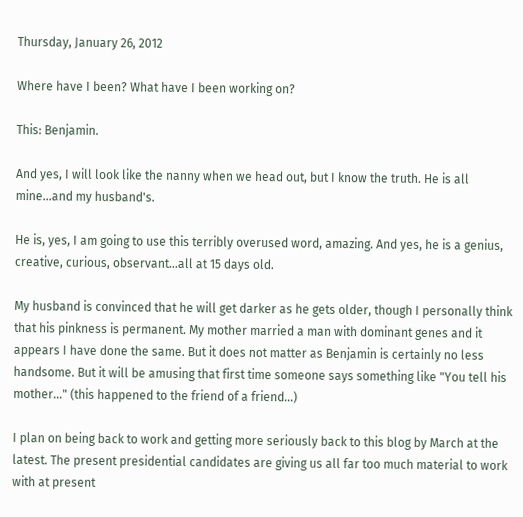Thursday, January 26, 2012

Where have I been? What have I been working on?

This: Benjamin.

And yes, I will look like the nanny when we head out, but I know the truth. He is all mine...and my husband's.

He is, yes, I am going to use this terribly overused word, amazing. And yes, he is a genius, creative, curious, observant...all at 15 days old.

My husband is convinced that he will get darker as he gets older, though I personally think that his pinkness is permanent. My mother married a man with dominant genes and it appears I have done the same. But it does not matter as Benjamin is certainly no less handsome. But it will be amusing that first time someone says something like "You tell his mother..." (this happened to the friend of a friend...)

I plan on being back to work and getting more seriously back to this blog by March at the latest. The present presidential candidates are giving us all far too much material to work with at present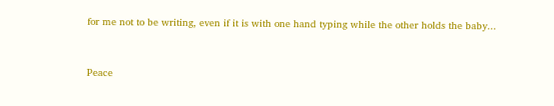for me not to be writing, even if it is with one hand typing while the other holds the baby...


Peace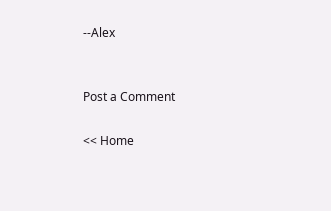--Alex


Post a Comment

<< Home